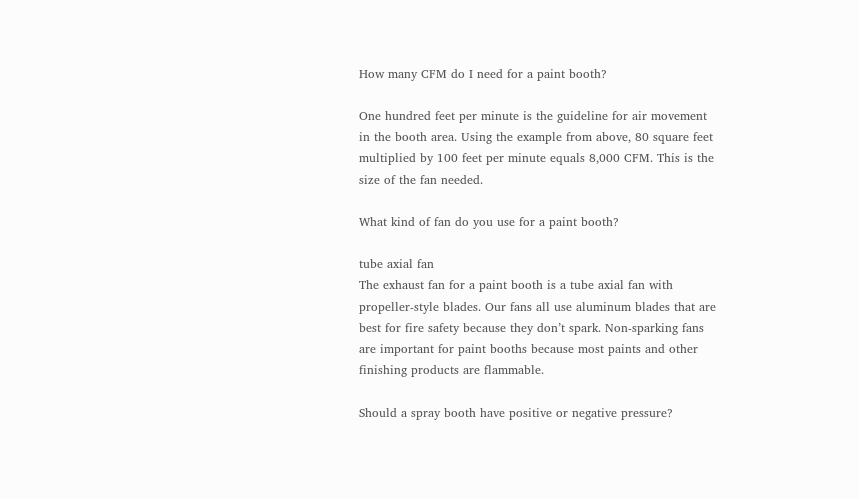How many CFM do I need for a paint booth?

One hundred feet per minute is the guideline for air movement in the booth area. Using the example from above, 80 square feet multiplied by 100 feet per minute equals 8,000 CFM. This is the size of the fan needed.

What kind of fan do you use for a paint booth?

tube axial fan
The exhaust fan for a paint booth is a tube axial fan with propeller-style blades. Our fans all use aluminum blades that are best for fire safety because they don’t spark. Non-sparking fans are important for paint booths because most paints and other finishing products are flammable.

Should a spray booth have positive or negative pressure?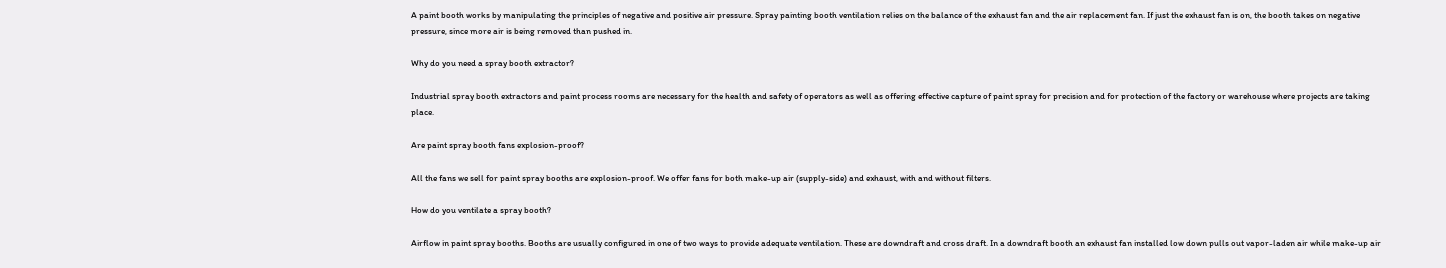A paint booth works by manipulating the principles of negative and positive air pressure. Spray painting booth ventilation relies on the balance of the exhaust fan and the air replacement fan. If just the exhaust fan is on, the booth takes on negative pressure, since more air is being removed than pushed in.

Why do you need a spray booth extractor?

Industrial spray booth extractors and paint process rooms are necessary for the health and safety of operators as well as offering effective capture of paint spray for precision and for protection of the factory or warehouse where projects are taking place.

Are paint spray booth fans explosion-proof?

All the fans we sell for paint spray booths are explosion-proof. We offer fans for both make-up air (supply-side) and exhaust, with and without filters.

How do you ventilate a spray booth?

Airflow in paint spray booths. Booths are usually configured in one of two ways to provide adequate ventilation. These are downdraft and cross draft. In a downdraft booth an exhaust fan installed low down pulls out vapor-laden air while make-up air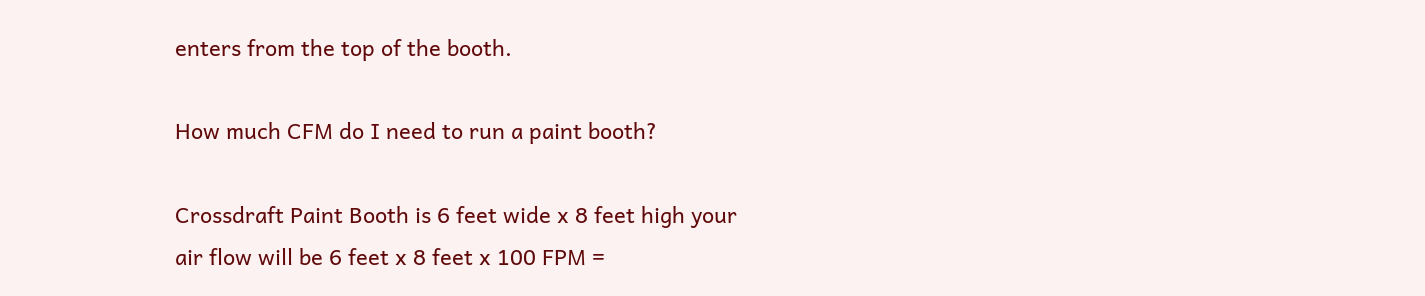enters from the top of the booth.

How much CFM do I need to run a paint booth?

Crossdraft Paint Booth is 6 feet wide x 8 feet high your air flow will be 6 feet x 8 feet x 100 FPM =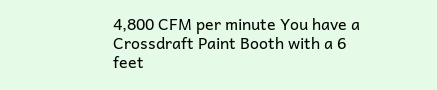4,800 CFM per minute You have a Crossdraft Paint Booth with a 6 feet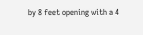by 8 feet opening with a 4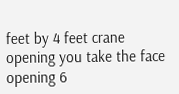feet by 4 feet crane opening you take the face opening 6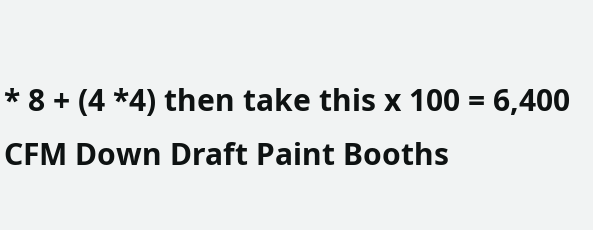* 8 + (4 *4) then take this x 100 = 6,400 CFM Down Draft Paint Booths